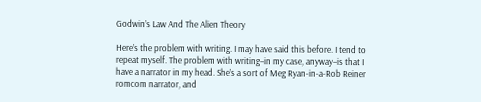Godwin’s Law And The Alien Theory

Here’s the problem with writing. I may have said this before. I tend to repeat myself. The problem with writing–in my case, anyway–is that I have a narrator in my head. She’s a sort of Meg Ryan-in-a-Rob Reiner romcom narrator, and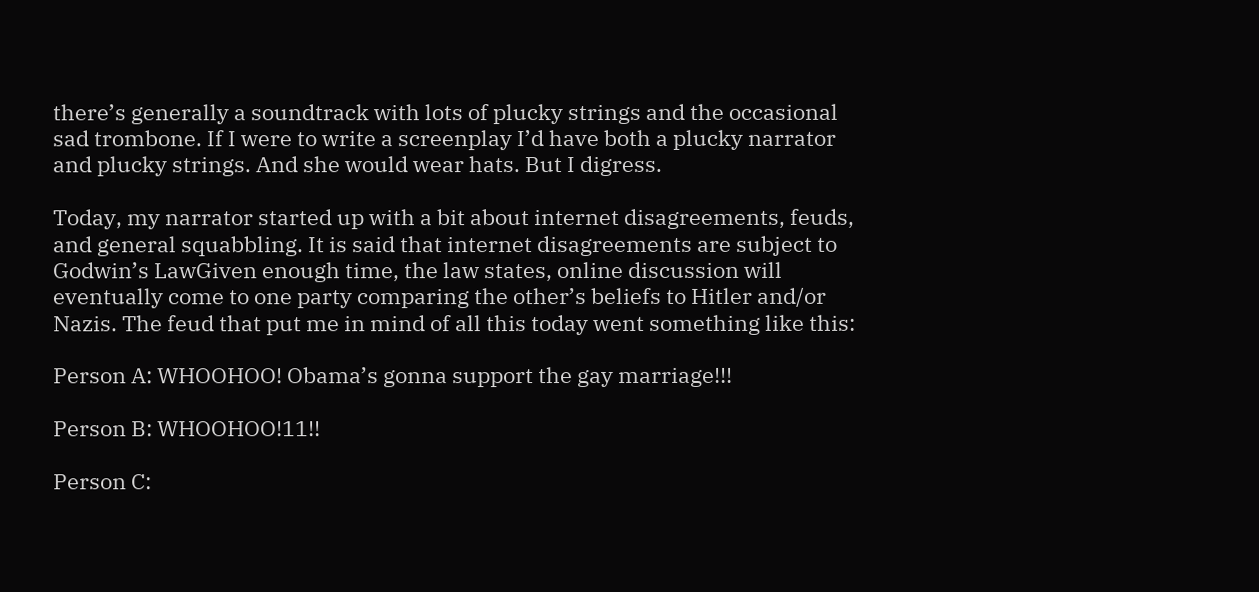there’s generally a soundtrack with lots of plucky strings and the occasional sad trombone. If I were to write a screenplay I’d have both a plucky narrator and plucky strings. And she would wear hats. But I digress.

Today, my narrator started up with a bit about internet disagreements, feuds, and general squabbling. It is said that internet disagreements are subject to Godwin’s LawGiven enough time, the law states, online discussion will eventually come to one party comparing the other’s beliefs to Hitler and/or Nazis. The feud that put me in mind of all this today went something like this:

Person A: WHOOHOO! Obama’s gonna support the gay marriage!!!

Person B: WHOOHOO!11!!

Person C: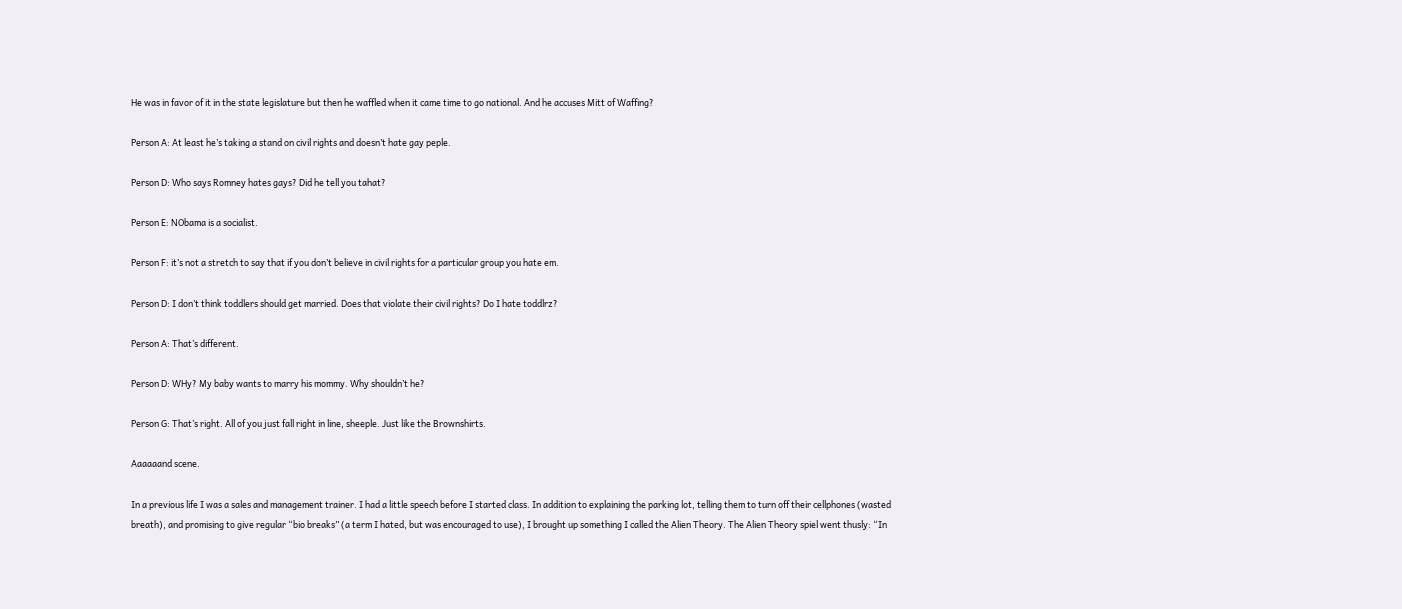He was in favor of it in the state legislature but then he waffled when it came time to go national. And he accuses Mitt of Waffing?

Person A: At least he’s taking a stand on civil rights and doesn’t hate gay peple.

Person D: Who says Romney hates gays? Did he tell you tahat?

Person E: NObama is a socialist.

Person F: it’s not a stretch to say that if you don’t believe in civil rights for a particular group you hate em.

Person D: I don’t think toddlers should get married. Does that violate their civil rights? Do I hate toddlrz?

Person A: That’s different.

Person D: WHy? My baby wants to marry his mommy. Why shouldn’t he?

Person G: That’s right. All of you just fall right in line, sheeple. Just like the Brownshirts.

Aaaaaand scene.

In a previous life I was a sales and management trainer. I had a little speech before I started class. In addition to explaining the parking lot, telling them to turn off their cellphones (wasted breath), and promising to give regular “bio breaks” (a term I hated, but was encouraged to use), I brought up something I called the Alien Theory. The Alien Theory spiel went thusly: “In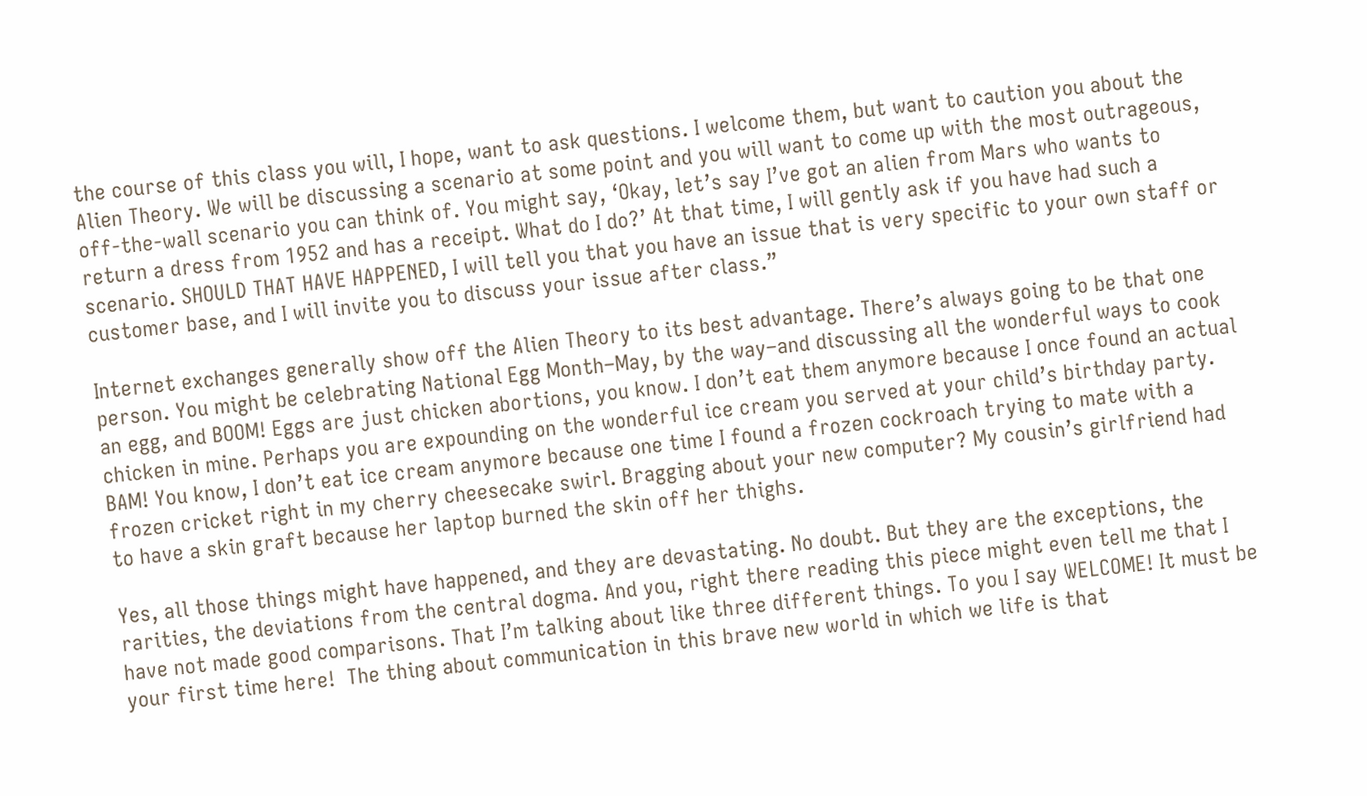the course of this class you will, I hope, want to ask questions. I welcome them, but want to caution you about the Alien Theory. We will be discussing a scenario at some point and you will want to come up with the most outrageous, off-the-wall scenario you can think of. You might say, ‘Okay, let’s say I’ve got an alien from Mars who wants to return a dress from 1952 and has a receipt. What do I do?’ At that time, I will gently ask if you have had such a scenario. SHOULD THAT HAVE HAPPENED, I will tell you that you have an issue that is very specific to your own staff or customer base, and I will invite you to discuss your issue after class.”

Internet exchanges generally show off the Alien Theory to its best advantage. There’s always going to be that one person. You might be celebrating National Egg Month–May, by the way–and discussing all the wonderful ways to cook an egg, and BOOM! Eggs are just chicken abortions, you know. I don’t eat them anymore because I once found an actual chicken in mine. Perhaps you are expounding on the wonderful ice cream you served at your child’s birthday party. BAM! You know, I don’t eat ice cream anymore because one time I found a frozen cockroach trying to mate with a frozen cricket right in my cherry cheesecake swirl. Bragging about your new computer? My cousin’s girlfriend had to have a skin graft because her laptop burned the skin off her thighs.

Yes, all those things might have happened, and they are devastating. No doubt. But they are the exceptions, the rarities, the deviations from the central dogma. And you, right there reading this piece might even tell me that I have not made good comparisons. That I’m talking about like three different things. To you I say WELCOME! It must be your first time here!  The thing about communication in this brave new world in which we life is that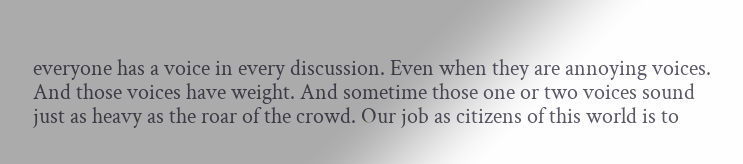everyone has a voice in every discussion. Even when they are annoying voices. And those voices have weight. And sometime those one or two voices sound just as heavy as the roar of the crowd. Our job as citizens of this world is to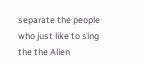separate the people who just like to sing the the Alien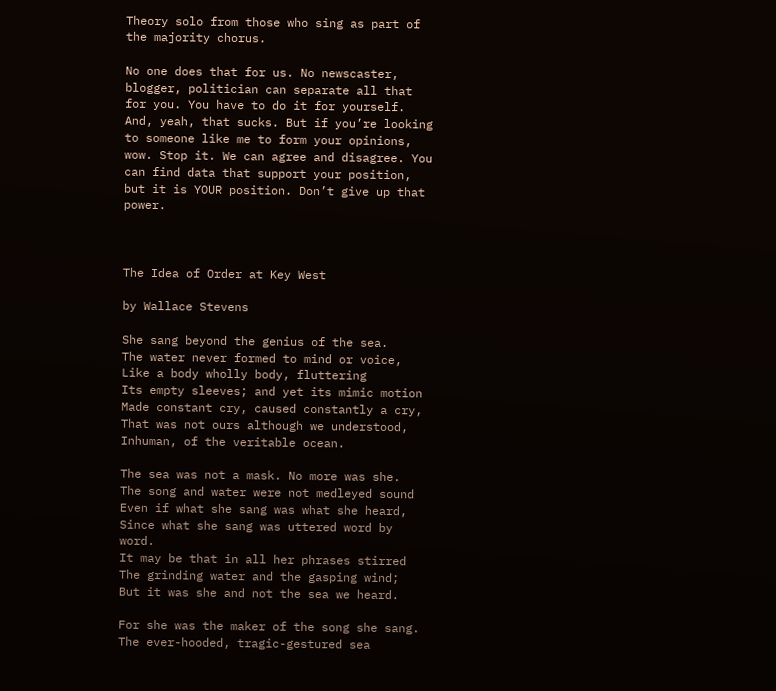Theory solo from those who sing as part of the majority chorus.

No one does that for us. No newscaster, blogger, politician can separate all that for you. You have to do it for yourself. And, yeah, that sucks. But if you’re looking to someone like me to form your opinions, wow. Stop it. We can agree and disagree. You can find data that support your position, but it is YOUR position. Don’t give up that power.



The Idea of Order at Key West

by Wallace Stevens

She sang beyond the genius of the sea.
The water never formed to mind or voice,
Like a body wholly body, fluttering
Its empty sleeves; and yet its mimic motion
Made constant cry, caused constantly a cry,
That was not ours although we understood,
Inhuman, of the veritable ocean.

The sea was not a mask. No more was she.
The song and water were not medleyed sound
Even if what she sang was what she heard,
Since what she sang was uttered word by word.
It may be that in all her phrases stirred
The grinding water and the gasping wind;
But it was she and not the sea we heard.

For she was the maker of the song she sang.
The ever-hooded, tragic-gestured sea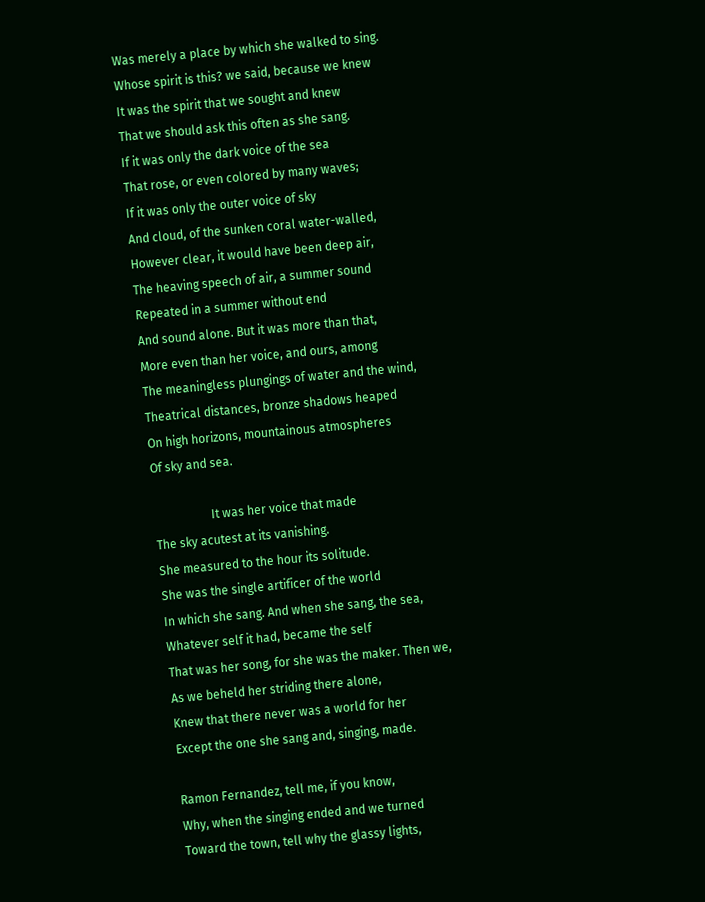Was merely a place by which she walked to sing.
Whose spirit is this? we said, because we knew
It was the spirit that we sought and knew
That we should ask this often as she sang.
If it was only the dark voice of the sea
That rose, or even colored by many waves;
If it was only the outer voice of sky
And cloud, of the sunken coral water-walled,
However clear, it would have been deep air,
The heaving speech of air, a summer sound
Repeated in a summer without end
And sound alone. But it was more than that,
More even than her voice, and ours, among
The meaningless plungings of water and the wind,
Theatrical distances, bronze shadows heaped
On high horizons, mountainous atmospheres
Of sky and sea.

                   It was her voice that made
The sky acutest at its vanishing.
She measured to the hour its solitude.
She was the single artificer of the world
In which she sang. And when she sang, the sea,
Whatever self it had, became the self
That was her song, for she was the maker. Then we,
As we beheld her striding there alone,
Knew that there never was a world for her
Except the one she sang and, singing, made.

Ramon Fernandez, tell me, if you know,
Why, when the singing ended and we turned
Toward the town, tell why the glassy lights,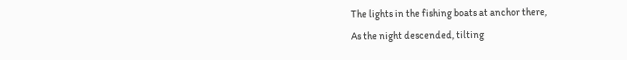The lights in the fishing boats at anchor there,
As the night descended, tilting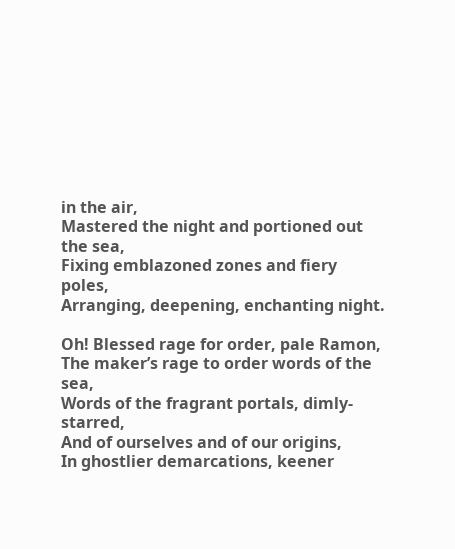in the air,
Mastered the night and portioned out the sea,
Fixing emblazoned zones and fiery poles,
Arranging, deepening, enchanting night.

Oh! Blessed rage for order, pale Ramon,
The maker’s rage to order words of the sea,
Words of the fragrant portals, dimly-starred,
And of ourselves and of our origins,
In ghostlier demarcations, keener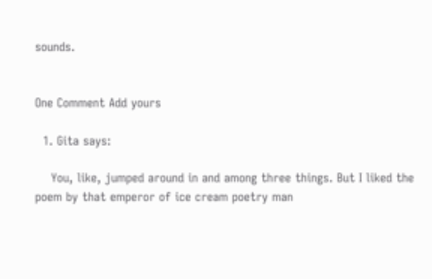sounds.


One Comment Add yours

  1. Gita says:

    You, like, jumped around in and among three things. But I liked the poem by that emperor of ice cream poetry man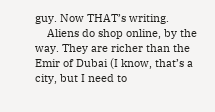guy. Now THAT’s writing.
    Aliens do shop online, by the way. They are richer than the Emir of Dubai (I know, that’s a city, but I need to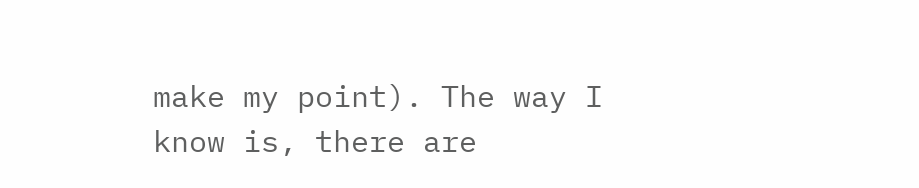make my point). The way I know is, there are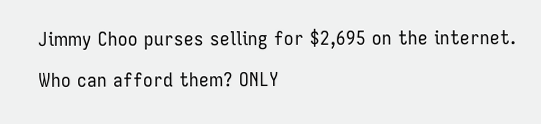Jimmy Choo purses selling for $2,695 on the internet. Who can afford them? ONLY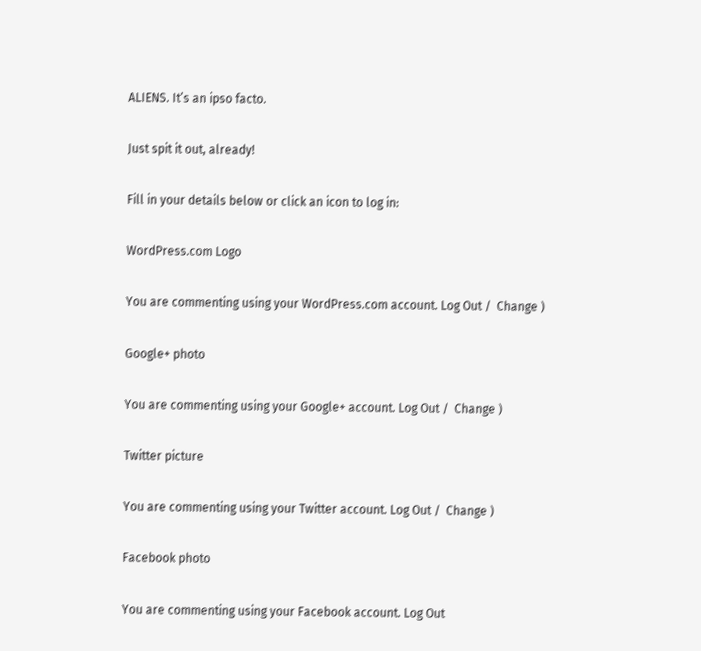ALIENS. It’s an ipso facto.

Just spit it out, already!

Fill in your details below or click an icon to log in:

WordPress.com Logo

You are commenting using your WordPress.com account. Log Out /  Change )

Google+ photo

You are commenting using your Google+ account. Log Out /  Change )

Twitter picture

You are commenting using your Twitter account. Log Out /  Change )

Facebook photo

You are commenting using your Facebook account. Log Out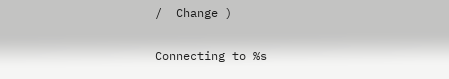/  Change )


Connecting to %s